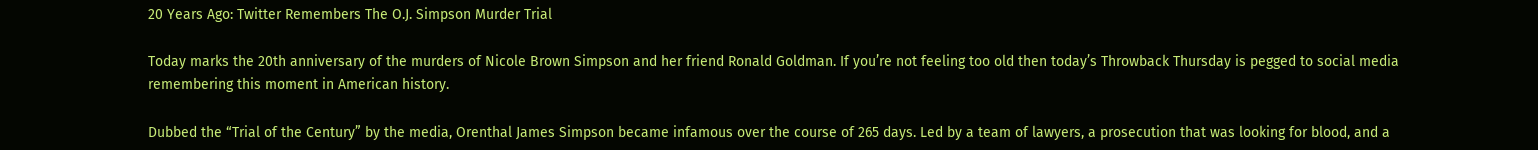20 Years Ago: Twitter Remembers The O.J. Simpson Murder Trial

Today marks the 20th anniversary of the murders of Nicole Brown Simpson and her friend Ronald Goldman. If you’re not feeling too old then today’s Throwback Thursday is pegged to social media remembering this moment in American history.

Dubbed the “Trial of the Century” by the media, Orenthal James Simpson became infamous over the course of 265 days. Led by a team of lawyers, a prosecution that was looking for blood, and a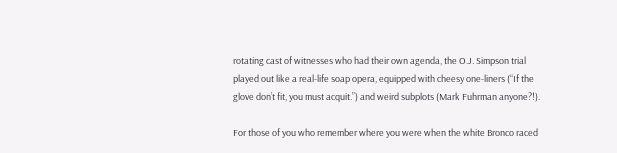rotating cast of witnesses who had their own agenda, the O.J. Simpson trial played out like a real-life soap opera, equipped with cheesy one-liners (“If the glove don’t fit, you must acquit.”) and weird subplots (Mark Fuhrman anyone?!).

For those of you who remember where you were when the white Bronco raced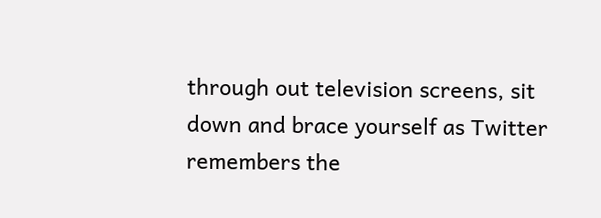through out television screens, sit down and brace yourself as Twitter remembers the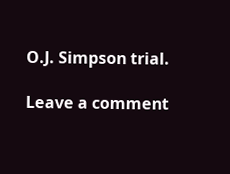O.J. Simpson trial.

Leave a comment